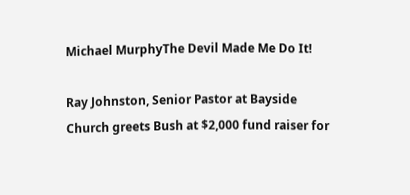Michael MurphyThe Devil Made Me Do It!

Ray Johnston, Senior Pastor at Bayside Church greets Bush at $2,000 fund raiser for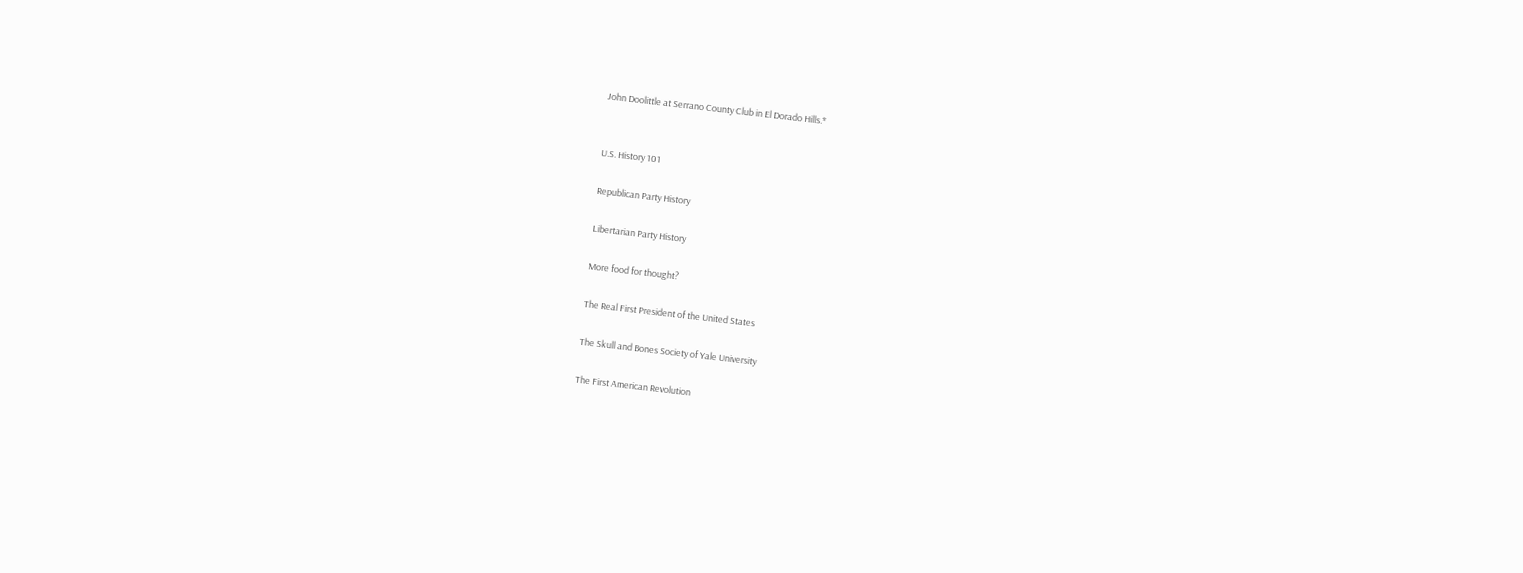John Doolittle at Serrano County Club in El Dorado Hills.*


U.S. History 101

Republican Party History

Libertarian Party History

More food for thought?

The Real First President of the United States

The Skull and Bones Society of Yale University

The First American Revolution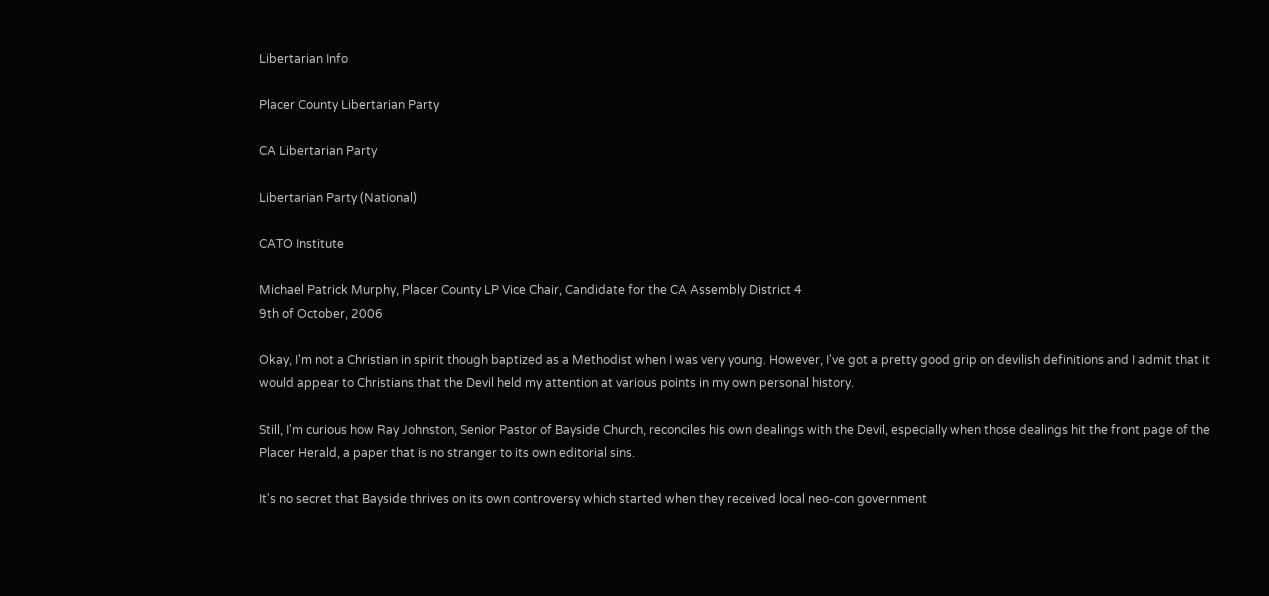Libertarian Info

Placer County Libertarian Party

CA Libertarian Party

Libertarian Party (National)

CATO Institute

Michael Patrick Murphy, Placer County LP Vice Chair, Candidate for the CA Assembly District 4
9th of October, 2006

Okay, I'm not a Christian in spirit though baptized as a Methodist when I was very young. However, I've got a pretty good grip on devilish definitions and I admit that it would appear to Christians that the Devil held my attention at various points in my own personal history.

Still, I'm curious how Ray Johnston, Senior Pastor of Bayside Church, reconciles his own dealings with the Devil, especially when those dealings hit the front page of the Placer Herald, a paper that is no stranger to its own editorial sins.

It's no secret that Bayside thrives on its own controversy which started when they received local neo-con government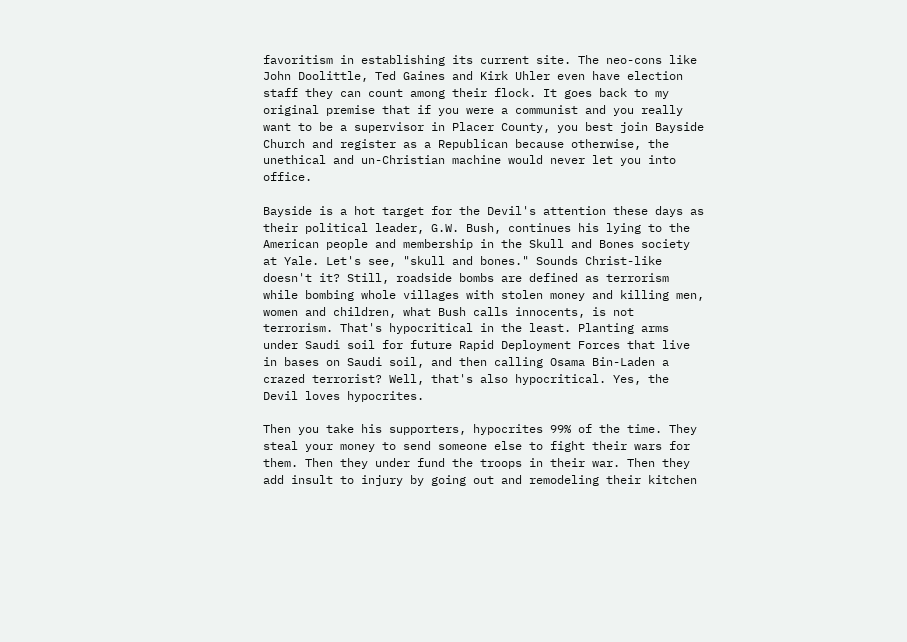favoritism in establishing its current site. The neo-cons like John Doolittle, Ted Gaines and Kirk Uhler even have election staff they can count among their flock. It goes back to my original premise that if you were a communist and you really want to be a supervisor in Placer County, you best join Bayside Church and register as a Republican because otherwise, the unethical and un-Christian machine would never let you into office.

Bayside is a hot target for the Devil's attention these days as their political leader, G.W. Bush, continues his lying to the American people and membership in the Skull and Bones society at Yale. Let's see, "skull and bones." Sounds Christ-like doesn't it? Still, roadside bombs are defined as terrorism while bombing whole villages with stolen money and killing men, women and children, what Bush calls innocents, is not terrorism. That's hypocritical in the least. Planting arms under Saudi soil for future Rapid Deployment Forces that live in bases on Saudi soil, and then calling Osama Bin-Laden a crazed terrorist? Well, that's also hypocritical. Yes, the Devil loves hypocrites.

Then you take his supporters, hypocrites 99% of the time. They steal your money to send someone else to fight their wars for them. Then they under fund the troops in their war. Then they add insult to injury by going out and remodeling their kitchen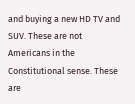and buying a new HD TV and SUV. These are not Americans in the Constitutional sense. These are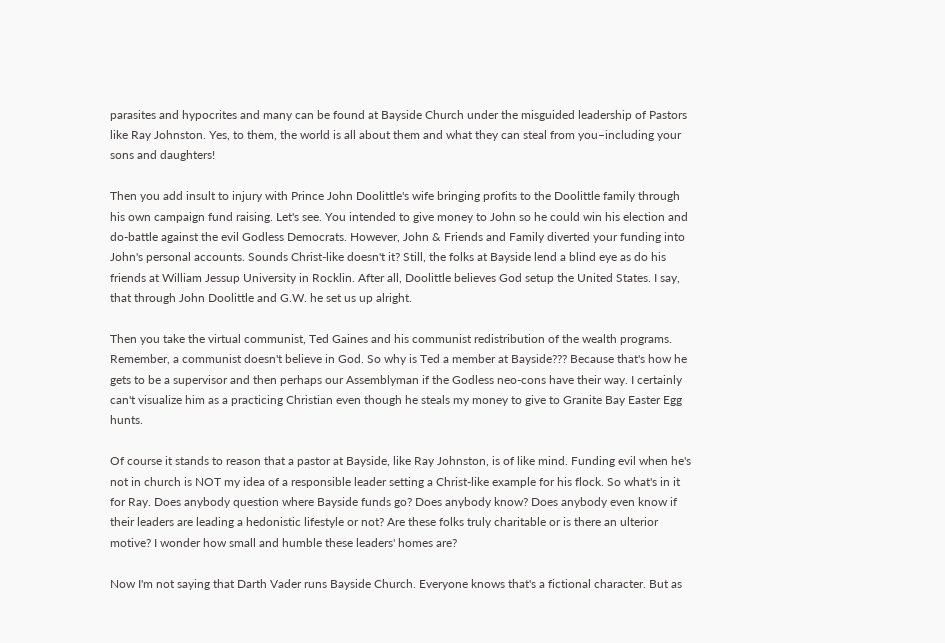parasites and hypocrites and many can be found at Bayside Church under the misguided leadership of Pastors like Ray Johnston. Yes, to them, the world is all about them and what they can steal from you–including your sons and daughters!

Then you add insult to injury with Prince John Doolittle's wife bringing profits to the Doolittle family through his own campaign fund raising. Let's see. You intended to give money to John so he could win his election and do-battle against the evil Godless Democrats. However, John & Friends and Family diverted your funding into John's personal accounts. Sounds Christ-like doesn't it? Still, the folks at Bayside lend a blind eye as do his friends at William Jessup University in Rocklin. After all, Doolittle believes God setup the United States. I say, that through John Doolittle and G.W. he set us up alright.

Then you take the virtual communist, Ted Gaines and his communist redistribution of the wealth programs. Remember, a communist doesn't believe in God. So why is Ted a member at Bayside??? Because that's how he gets to be a supervisor and then perhaps our Assemblyman if the Godless neo-cons have their way. I certainly can't visualize him as a practicing Christian even though he steals my money to give to Granite Bay Easter Egg hunts.

Of course it stands to reason that a pastor at Bayside, like Ray Johnston, is of like mind. Funding evil when he's not in church is NOT my idea of a responsible leader setting a Christ-like example for his flock. So what's in it for Ray. Does anybody question where Bayside funds go? Does anybody know? Does anybody even know if their leaders are leading a hedonistic lifestyle or not? Are these folks truly charitable or is there an ulterior motive? I wonder how small and humble these leaders' homes are?

Now I'm not saying that Darth Vader runs Bayside Church. Everyone knows that's a fictional character. But as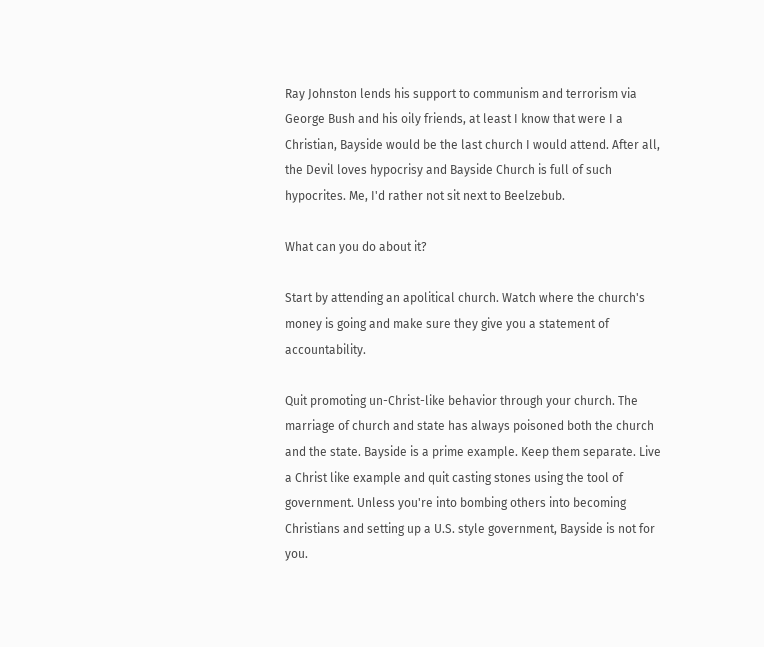Ray Johnston lends his support to communism and terrorism via George Bush and his oily friends, at least I know that were I a Christian, Bayside would be the last church I would attend. After all, the Devil loves hypocrisy and Bayside Church is full of such hypocrites. Me, I'd rather not sit next to Beelzebub.

What can you do about it?

Start by attending an apolitical church. Watch where the church's money is going and make sure they give you a statement of accountability.

Quit promoting un-Christ-like behavior through your church. The marriage of church and state has always poisoned both the church and the state. Bayside is a prime example. Keep them separate. Live a Christ like example and quit casting stones using the tool of government. Unless you're into bombing others into becoming Christians and setting up a U.S. style government, Bayside is not for you.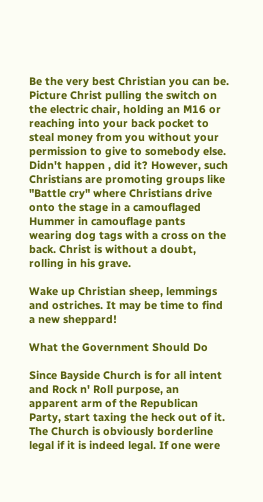Be the very best Christian you can be. Picture Christ pulling the switch on the electric chair, holding an M16 or reaching into your back pocket to steal money from you without your permission to give to somebody else. Didn't happen , did it? However, such Christians are promoting groups like "Battle cry" where Christians drive onto the stage in a camouflaged Hummer in camouflage pants wearing dog tags with a cross on the back. Christ is without a doubt, rolling in his grave.

Wake up Christian sheep, lemmings and ostriches. It may be time to find a new sheppard!

What the Government Should Do

Since Bayside Church is for all intent and Rock n' Roll purpose, an apparent arm of the Republican Party, start taxing the heck out of it. The Church is obviously borderline legal if it is indeed legal. If one were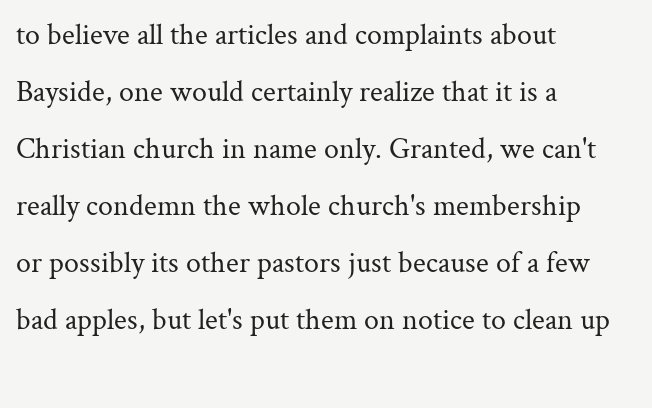to believe all the articles and complaints about Bayside, one would certainly realize that it is a Christian church in name only. Granted, we can't really condemn the whole church's membership or possibly its other pastors just because of a few bad apples, but let's put them on notice to clean up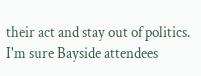their act and stay out of politics. I'm sure Bayside attendees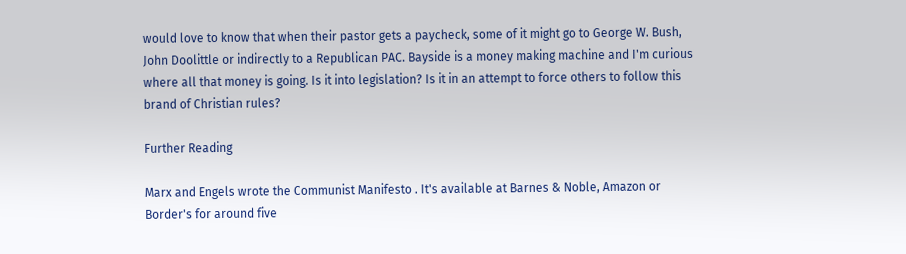would love to know that when their pastor gets a paycheck, some of it might go to George W. Bush, John Doolittle or indirectly to a Republican PAC. Bayside is a money making machine and I'm curious where all that money is going. Is it into legislation? Is it in an attempt to force others to follow this brand of Christian rules?

Further Reading

Marx and Engels wrote the Communist Manifesto . It's available at Barnes & Noble, Amazon or Border's for around five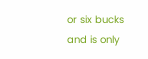or six bucks and is only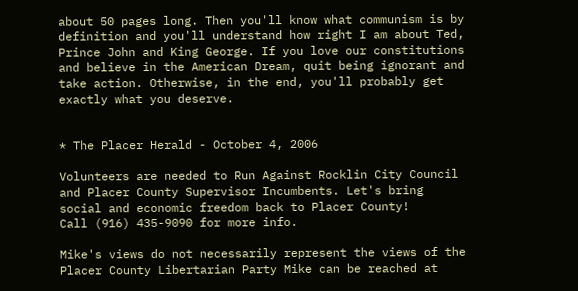about 50 pages long. Then you'll know what communism is by definition and you'll understand how right I am about Ted, Prince John and King George. If you love our constitutions and believe in the American Dream, quit being ignorant and take action. Otherwise, in the end, you'll probably get exactly what you deserve.


* The Placer Herald - October 4, 2006

Volunteers are needed to Run Against Rocklin City Council and Placer County Supervisor Incumbents. Let's bring social and economic freedom back to Placer County!
Call (916) 435-9090 for more info.

Mike's views do not necessarily represent the views of the Placer County Libertarian Party Mike can be reached at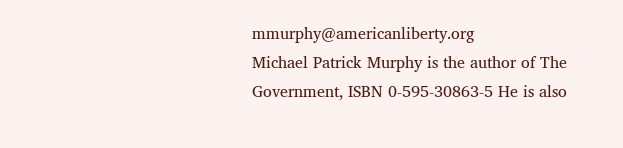mmurphy@americanliberty.org
Michael Patrick Murphy is the author of The Government, ISBN 0-595-30863-5 He is also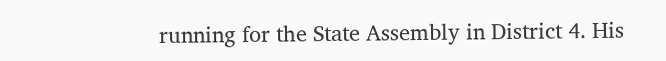running for the State Assembly in District 4. His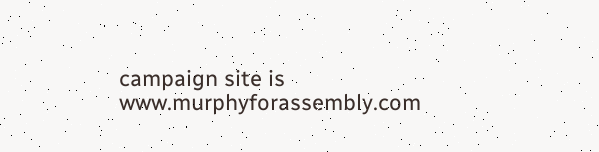campaign site is www.murphyforassembly.com